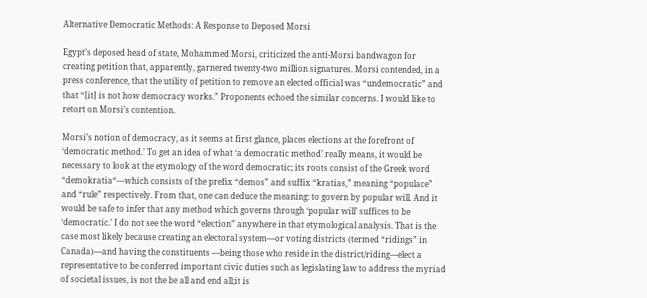Alternative Democratic Methods: A Response to Deposed Morsi

Egypt’s deposed head of state, Mohammed Morsi, criticized the anti-Morsi bandwagon for creating petition that, apparently, garnered twenty-two million signatures. Morsi contended, in a press conference, that the utility of petition to remove an elected official was “undemocratic” and that “[it] is not how democracy works.” Proponents echoed the similar concerns. I would like to retort on Morsi’s contention.

Morsi’s notion of democracy, as it seems at first glance, places elections at the forefront of ‘democratic method.’ To get an idea of what ‘a democratic method’ really means, it would be necessary to look at the etymology of the word democratic; its roots consist of the Greek word “demokratia“—which consists of the prefix “demos” and suffix “kratias,” meaning “populace” and “rule” respectively. From that, one can deduce the meaning: to govern by popular will. And it would be safe to infer that any method which governs through ‘popular will’ suffices to be ‘democratic.’ I do not see the word “election” anywhere in that etymological analysis. That is the case most likely because creating an electoral system—or voting districts (termed “ridings” in Canada)—and having the constituents —being those who reside in the district/riding—elect a representative to be conferred important civic duties such as legislating law to address the myriad of societal issues, is not the be all and end all;it is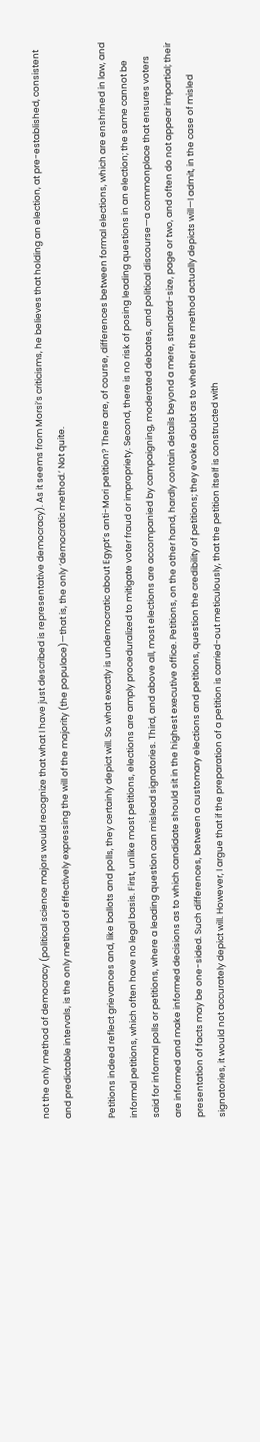not the only method of democracy (political science majors would recognize that what I have just described is representative democracy). As it seems from Morsi’s criticisms, he believes that holding an election, at pre-established, consistent and predictable intervals, is the only method of effectively expressing the will of the majority (the populace)—that is, the only ‘democratic method.’ Not quite.

Petitions indeed reflect grievances and, like ballots and polls, they certainly depict will. So what exactly is undemocratic about Egypt’s anti-Mori petition? There are, of course, differences between formal elections, which are enshrined in law, and informal petitions, which often have no legal basis. First, unlike most petitions, elections are amply proceduralized to mitigate voter fraud or impropriety. Second, there is no risk of posing leading questions in an election; the same cannot be said for informal polls or petitions, where a leading question can mislead signatories. Third, and above all, most elections are accompanied by campaigning, moderated debates, and political discourse—a commonplace that ensures voters are informed and make informed decisions as to which candidate should sit in the highest executive office. Petitions, on the other hand, hardly contain details beyond a mere, standard-size, page or two, and often do not appear impartial; their presentation of facts may be one-sided. Such differences, between a customary elections and petitions, question the credibility of petitions; they evoke doubt as to whether the method actually depicts will—I admit, in the case of misled signatories, it would not accurately depict will. However, I argue that if the preparation of a petition is carried-out meticulously, that the petition itself is constructed with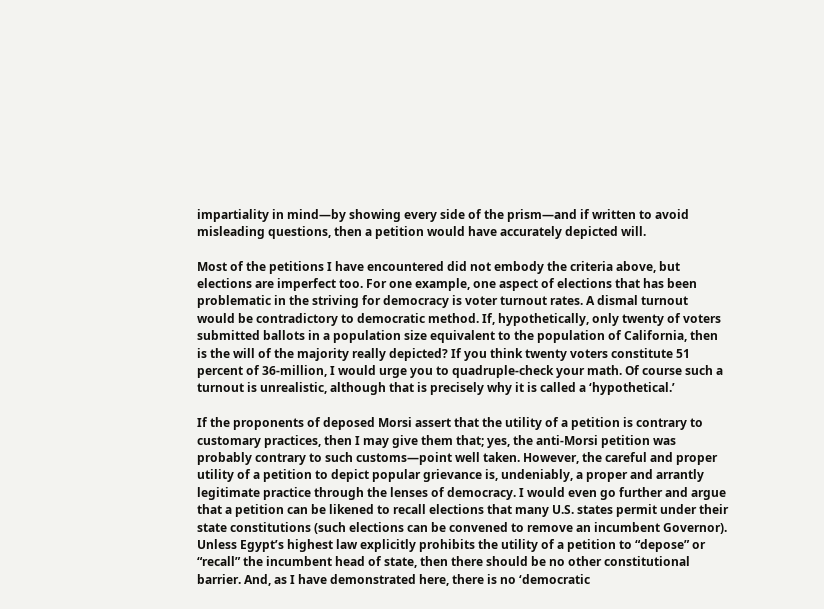impartiality in mind—by showing every side of the prism—and if written to avoid misleading questions, then a petition would have accurately depicted will.

Most of the petitions I have encountered did not embody the criteria above, but elections are imperfect too. For one example, one aspect of elections that has been problematic in the striving for democracy is voter turnout rates. A dismal turnout would be contradictory to democratic method. If, hypothetically, only twenty of voters submitted ballots in a population size equivalent to the population of California, then is the will of the majority really depicted? If you think twenty voters constitute 51 percent of 36-million, I would urge you to quadruple-check your math. Of course such a turnout is unrealistic, although that is precisely why it is called a ‘hypothetical.’

If the proponents of deposed Morsi assert that the utility of a petition is contrary to customary practices, then I may give them that; yes, the anti-Morsi petition was probably contrary to such customs—point well taken. However, the careful and proper utility of a petition to depict popular grievance is, undeniably, a proper and arrantly legitimate practice through the lenses of democracy. I would even go further and argue that a petition can be likened to recall elections that many U.S. states permit under their state constitutions (such elections can be convened to remove an incumbent Governor). Unless Egypt’s highest law explicitly prohibits the utility of a petition to “depose” or “recall” the incumbent head of state, then there should be no other constitutional barrier. And, as I have demonstrated here, there is no ‘democratic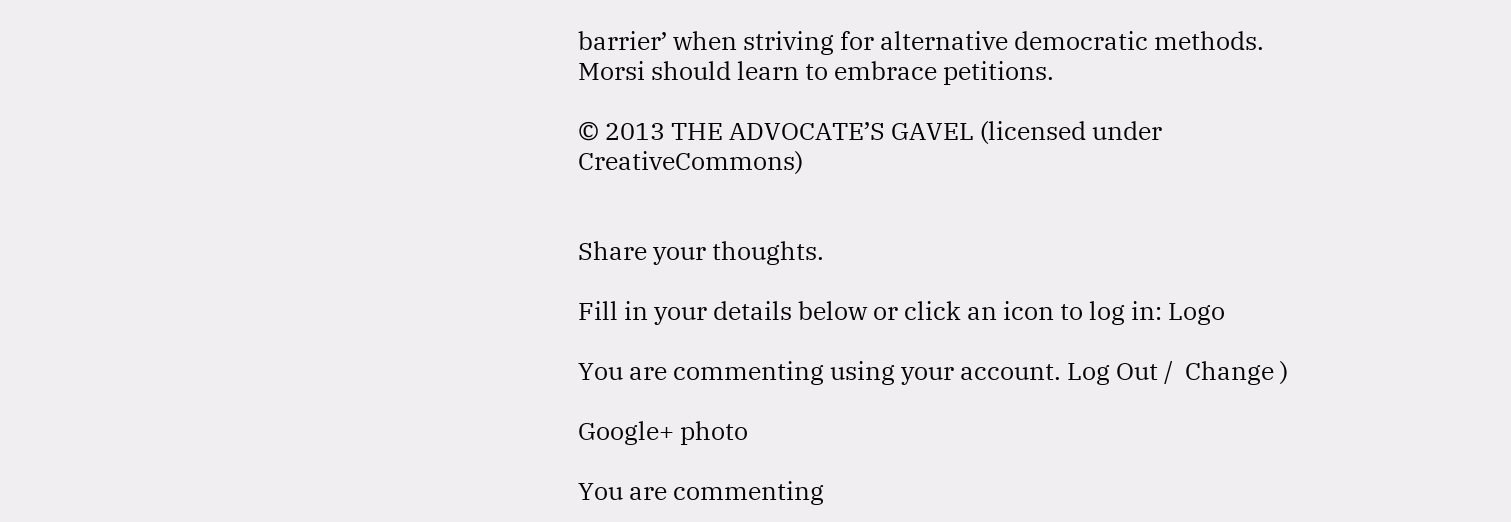barrier’ when striving for alternative democratic methods. Morsi should learn to embrace petitions.

© 2013 THE ADVOCATE’S GAVEL (licensed under CreativeCommons)


Share your thoughts.

Fill in your details below or click an icon to log in: Logo

You are commenting using your account. Log Out /  Change )

Google+ photo

You are commenting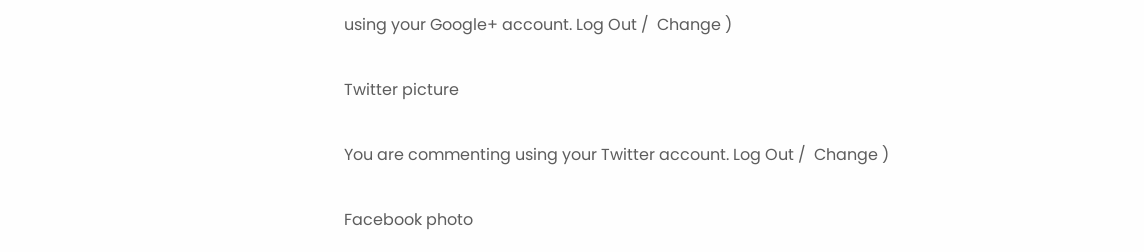using your Google+ account. Log Out /  Change )

Twitter picture

You are commenting using your Twitter account. Log Out /  Change )

Facebook photo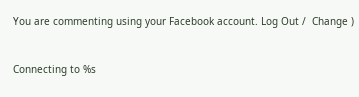You are commenting using your Facebook account. Log Out /  Change )


Connecting to %s